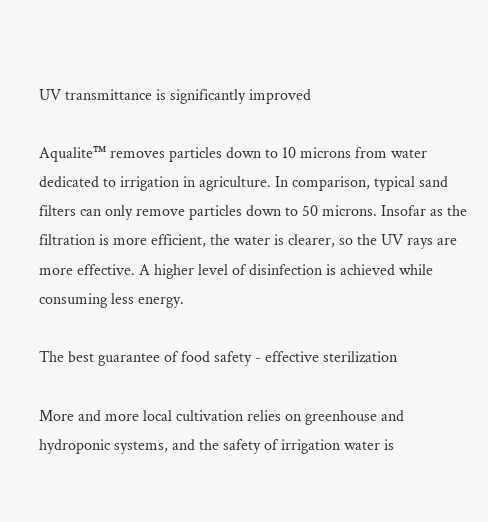UV transmittance is significantly improved

Aqualite™ removes particles down to 10 microns from water dedicated to irrigation in agriculture. In comparison, typical sand filters can only remove particles down to 50 microns. Insofar as the filtration is more efficient, the water is clearer, so the UV rays are more effective. A higher level of disinfection is achieved while consuming less energy.

The best guarantee of food safety - effective sterilization

More and more local cultivation relies on greenhouse and hydroponic systems, and the safety of irrigation water is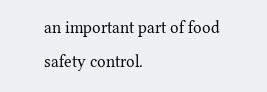an important part of food safety control.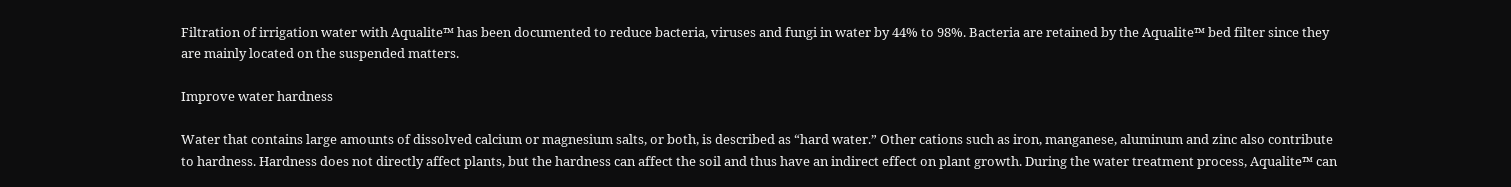Filtration of irrigation water with Aqualite™ has been documented to reduce bacteria, viruses and fungi in water by 44% to 98%. Bacteria are retained by the Aqualite™ bed filter since they are mainly located on the suspended matters.

Improve water hardness

Water that contains large amounts of dissolved calcium or magnesium salts, or both, is described as “hard water.” Other cations such as iron, manganese, aluminum and zinc also contribute to hardness. Hardness does not directly affect plants, but the hardness can affect the soil and thus have an indirect effect on plant growth. During the water treatment process, Aqualite™ can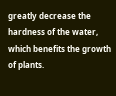greatly decrease the hardness of the water, which benefits the growth of plants.